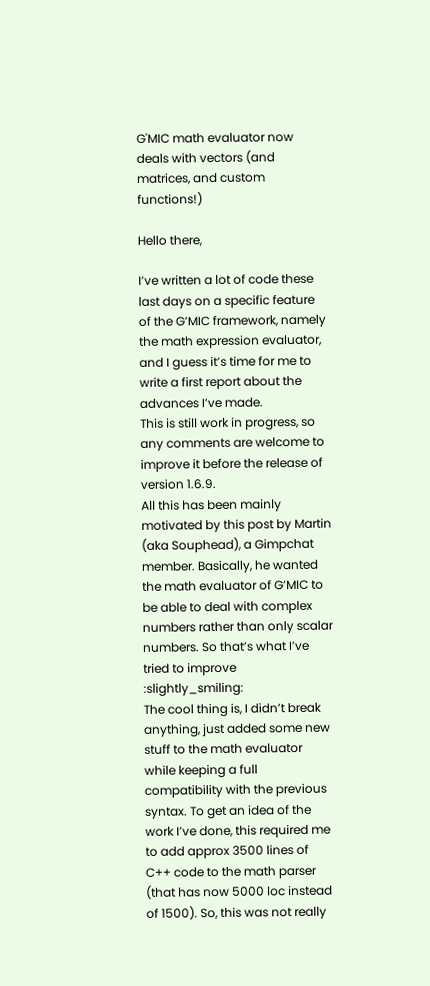G'MIC math evaluator now deals with vectors (and matrices, and custom functions!)

Hello there,

I’ve written a lot of code these last days on a specific feature of the G’MIC framework, namely the math expression evaluator, and I guess it’s time for me to write a first report about the advances I’ve made.
This is still work in progress, so any comments are welcome to improve it before the release of version 1.6.9.
All this has been mainly motivated by this post by Martin (aka Souphead), a Gimpchat member. Basically, he wanted the math evaluator of G’MIC to be able to deal with complex numbers rather than only scalar numbers. So that’s what I’ve tried to improve :slightly_smiling:
The cool thing is, I didn’t break anything, just added some new stuff to the math evaluator while keeping a full compatibility with the previous syntax. To get an idea of the work I’ve done, this required me to add approx 3500 lines of C++ code to the math parser (that has now 5000 loc instead of 1500). So, this was not really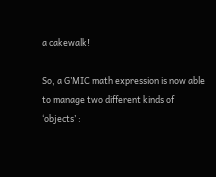a cakewalk!

So, a G’MIC math expression is now able to manage two different kinds of ‘objects’ :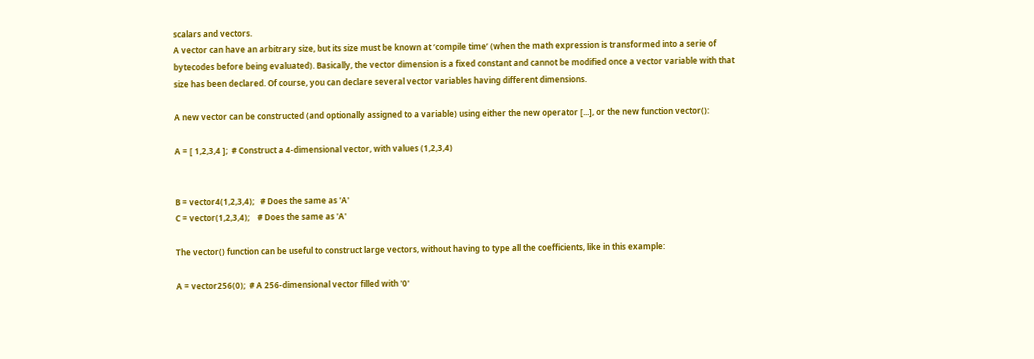scalars and vectors.
A vector can have an arbitrary size, but its size must be known at ‘compile time’ (when the math expression is transformed into a serie of bytecodes before being evaluated). Basically, the vector dimension is a fixed constant and cannot be modified once a vector variable with that size has been declared. Of course, you can declare several vector variables having different dimensions.

A new vector can be constructed (and optionally assigned to a variable) using either the new operator [...], or the new function vector():

A = [ 1,2,3,4 ];  # Construct a 4-dimensional vector, with values (1,2,3,4)


B = vector4(1,2,3,4);   # Does the same as 'A'
C = vector(1,2,3,4);    # Does the same as 'A'

The vector() function can be useful to construct large vectors, without having to type all the coefficients, like in this example:

A = vector256(0);  # A 256-dimensional vector filled with '0'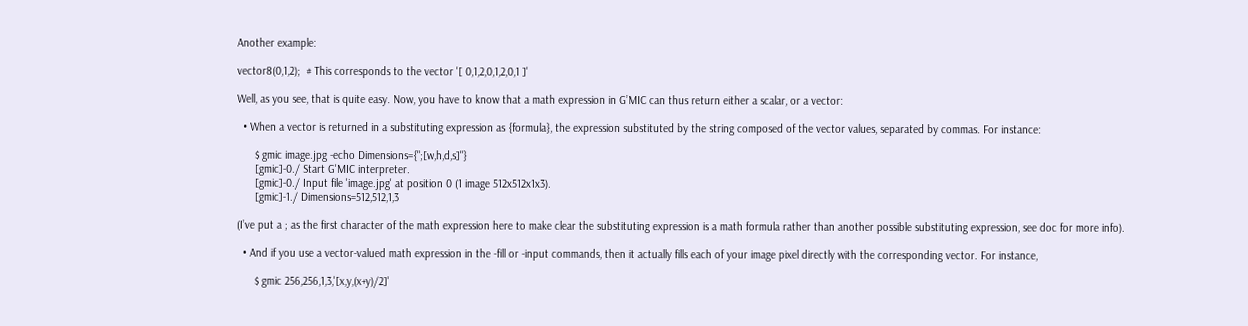Another example:

vector8(0,1,2);  # This corresponds to the vector '[ 0,1,2,0,1,2,0,1 ]'

Well, as you see, that is quite easy. Now, you have to know that a math expression in G’MIC can thus return either a scalar, or a vector:

  • When a vector is returned in a substituting expression as {formula}, the expression substituted by the string composed of the vector values, separated by commas. For instance:

      $ gmic image.jpg -echo Dimensions={";[w,h,d,s]"}
      [gmic]-0./ Start G'MIC interpreter.
      [gmic]-0./ Input file 'image.jpg' at position 0 (1 image 512x512x1x3).
      [gmic]-1./ Dimensions=512,512,1,3

(I’ve put a ; as the first character of the math expression here to make clear the substituting expression is a math formula rather than another possible substituting expression, see doc for more info).

  • And if you use a vector-valued math expression in the -fill or -input commands, then it actually fills each of your image pixel directly with the corresponding vector. For instance,

      $ gmic 256,256,1,3,'[x,y,(x+y)/2]'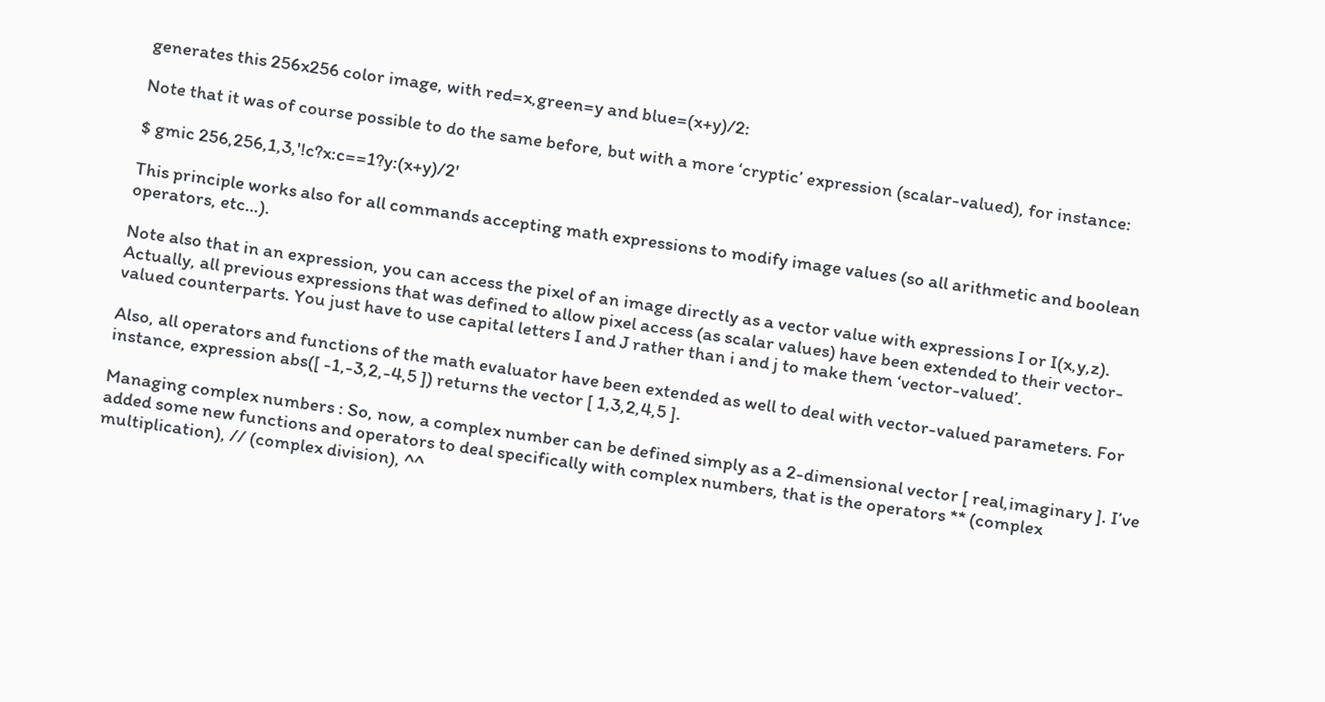generates this 256x256 color image, with red=x,green=y and blue=(x+y)/2:

Note that it was of course possible to do the same before, but with a more ‘cryptic’ expression (scalar-valued), for instance:

$ gmic 256,256,1,3,'!c?x:c==1?y:(x+y)/2'

This principle works also for all commands accepting math expressions to modify image values (so all arithmetic and boolean operators, etc…).

Note also that in an expression, you can access the pixel of an image directly as a vector value with expressions I or I(x,y,z). Actually, all previous expressions that was defined to allow pixel access (as scalar values) have been extended to their vector-valued counterparts. You just have to use capital letters I and J rather than i and j to make them ‘vector-valued’.

Also, all operators and functions of the math evaluator have been extended as well to deal with vector-valued parameters. For instance, expression abs([ -1,-3,2,-4,5 ]) returns the vector [ 1,3,2,4,5 ].

Managing complex numbers : So, now, a complex number can be defined simply as a 2-dimensional vector [ real,imaginary ]. I’ve added some new functions and operators to deal specifically with complex numbers, that is the operators ** (complex multiplication), // (complex division), ^^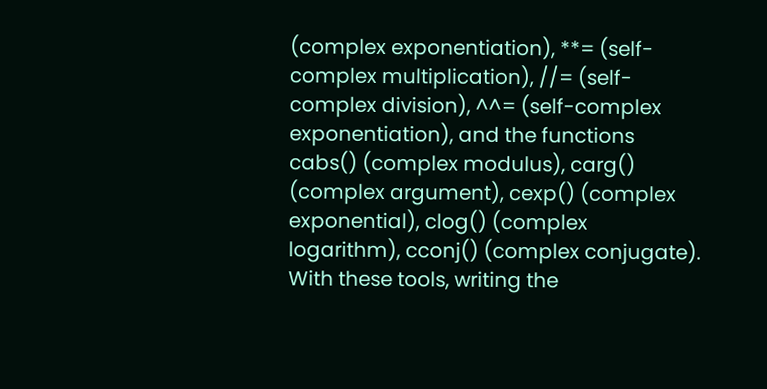(complex exponentiation), **= (self-complex multiplication), //= (self-complex division), ^^= (self-complex exponentiation), and the functions cabs() (complex modulus), carg() (complex argument), cexp() (complex exponential), clog() (complex logarithm), cconj() (complex conjugate).
With these tools, writing the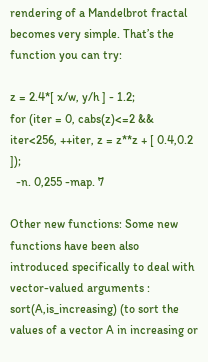rendering of a Mandelbrot fractal becomes very simple. That’s the function you can try:

z = 2.4*[ x/w, y/h ] - 1.2;
for (iter = 0, cabs(z)<=2 && iter<256, ++iter, z = z**z + [ 0.4,0.2 ]);
  -n. 0,255 -map. 7

Other new functions: Some new functions have been also introduced specifically to deal with vector-valued arguments : sort(A,is_increasing) (to sort the values of a vector A in increasing or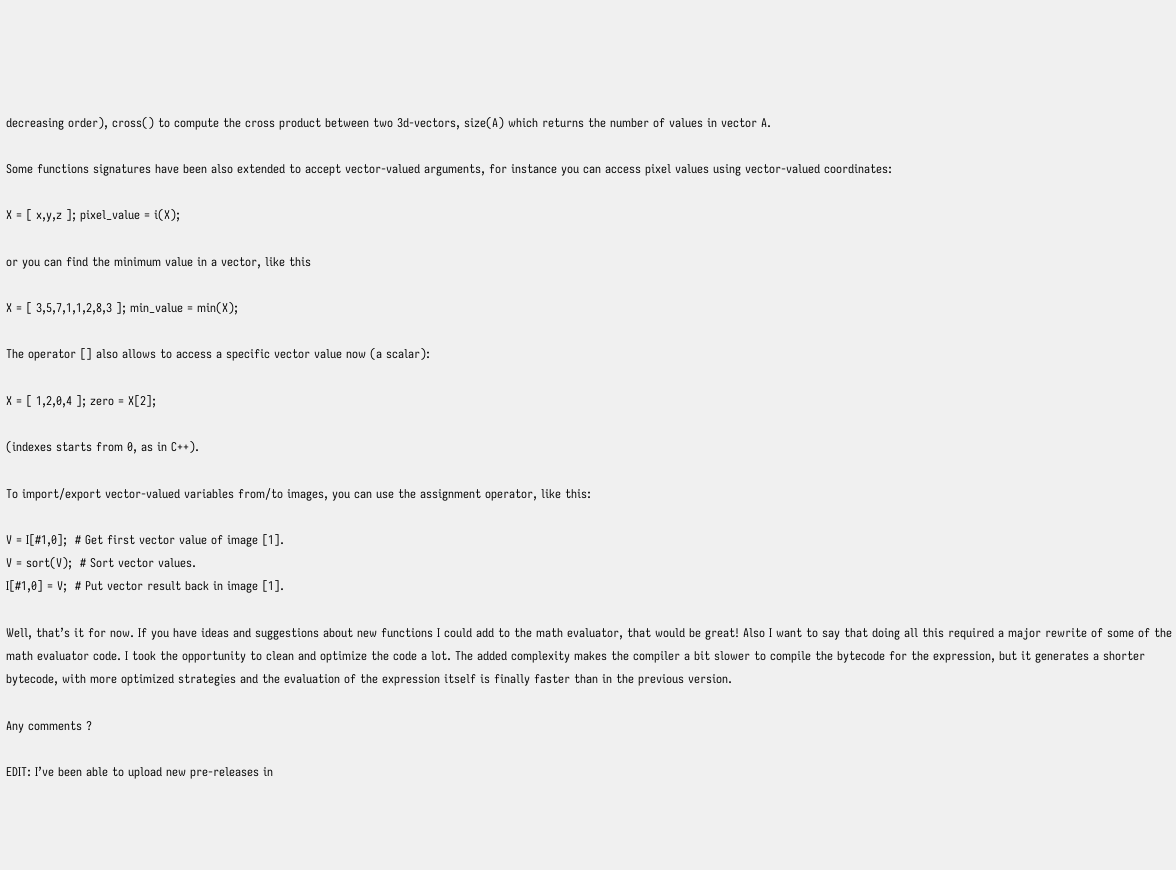decreasing order), cross() to compute the cross product between two 3d-vectors, size(A) which returns the number of values in vector A.

Some functions signatures have been also extended to accept vector-valued arguments, for instance you can access pixel values using vector-valued coordinates:

X = [ x,y,z ]; pixel_value = i(X);

or you can find the minimum value in a vector, like this

X = [ 3,5,7,1,1,2,8,3 ]; min_value = min(X);

The operator [] also allows to access a specific vector value now (a scalar):

X = [ 1,2,0,4 ]; zero = X[2];

(indexes starts from 0, as in C++).

To import/export vector-valued variables from/to images, you can use the assignment operator, like this:

V = I[#1,0];  # Get first vector value of image [1].
V = sort(V);  # Sort vector values.
I[#1,0] = V;  # Put vector result back in image [1].

Well, that’s it for now. If you have ideas and suggestions about new functions I could add to the math evaluator, that would be great! Also I want to say that doing all this required a major rewrite of some of the math evaluator code. I took the opportunity to clean and optimize the code a lot. The added complexity makes the compiler a bit slower to compile the bytecode for the expression, but it generates a shorter bytecode, with more optimized strategies and the evaluation of the expression itself is finally faster than in the previous version.

Any comments ?

EDIT: I’ve been able to upload new pre-releases in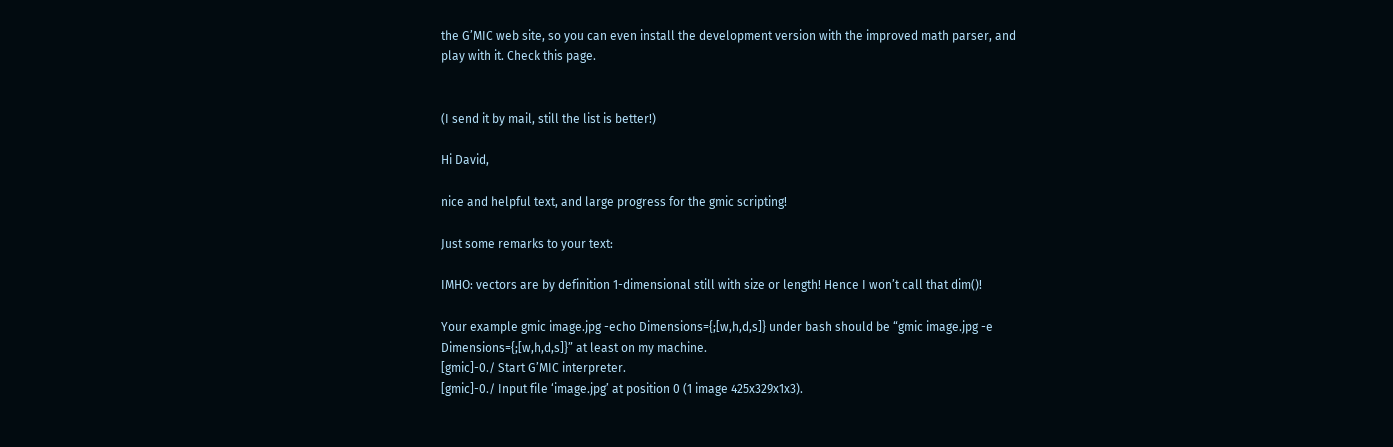the G’MIC web site, so you can even install the development version with the improved math parser, and play with it. Check this page.


(I send it by mail, still the list is better!)

Hi David,

nice and helpful text, and large progress for the gmic scripting!

Just some remarks to your text:

IMHO: vectors are by definition 1-dimensional still with size or length! Hence I won’t call that dim()!

Your example gmic image.jpg -echo Dimensions={;[w,h,d,s]} under bash should be “gmic image.jpg -e Dimensions={;[w,h,d,s]}” at least on my machine.
[gmic]-0./ Start G’MIC interpreter.
[gmic]-0./ Input file ‘image.jpg’ at position 0 (1 image 425x329x1x3).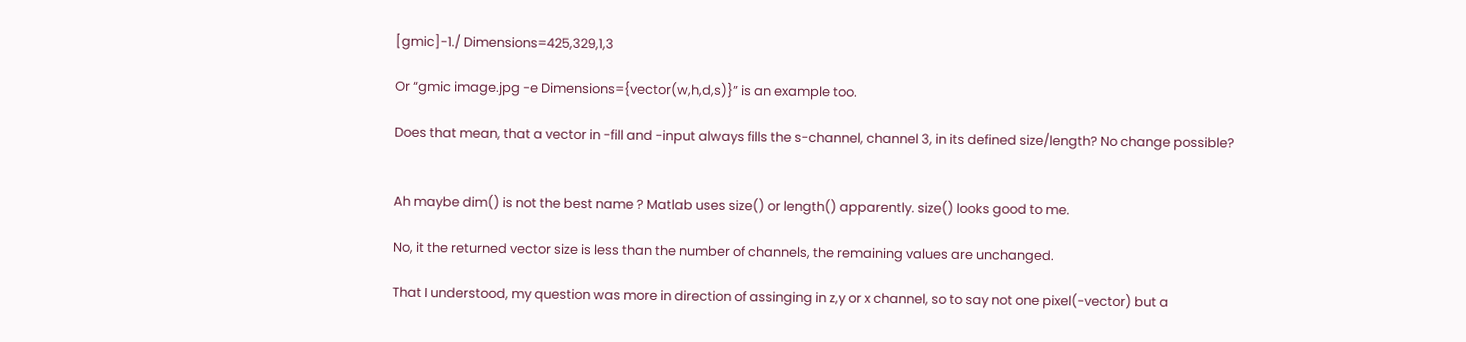[gmic]-1./ Dimensions=425,329,1,3

Or “gmic image.jpg -e Dimensions={vector(w,h,d,s)}” is an example too.

Does that mean, that a vector in -fill and -input always fills the s-channel, channel 3, in its defined size/length? No change possible?


Ah maybe dim() is not the best name ? Matlab uses size() or length() apparently. size() looks good to me.

No, it the returned vector size is less than the number of channels, the remaining values are unchanged.

That I understood, my question was more in direction of assinging in z,y or x channel, so to say not one pixel(-vector) but a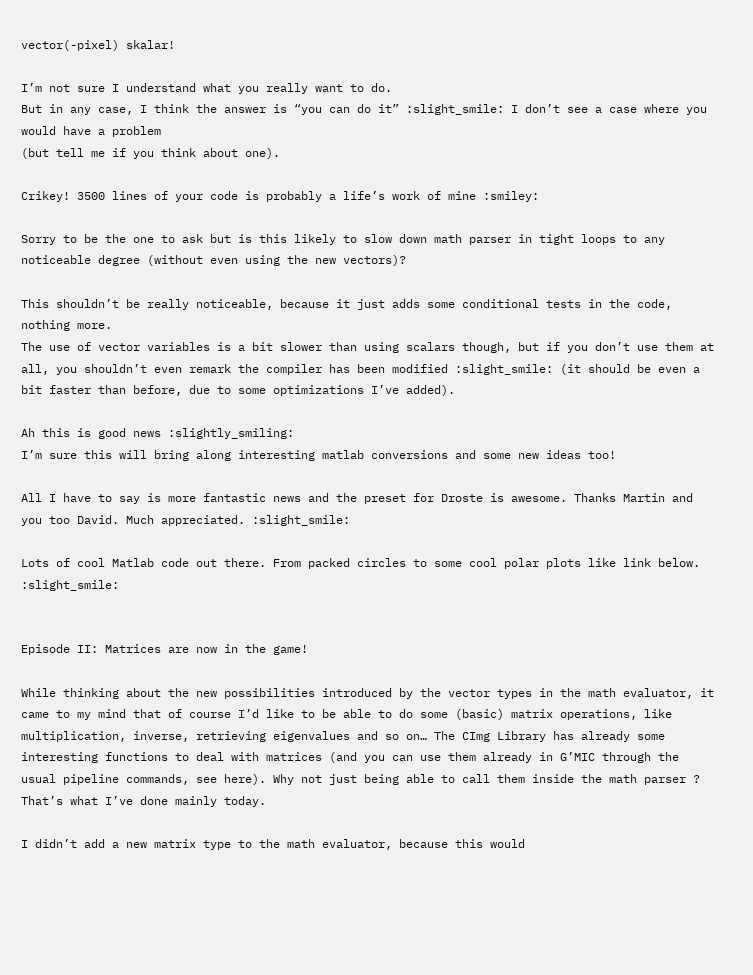vector(-pixel) skalar!

I’m not sure I understand what you really want to do.
But in any case, I think the answer is “you can do it” :slight_smile: I don’t see a case where you would have a problem
(but tell me if you think about one).

Crikey! 3500 lines of your code is probably a life’s work of mine :smiley:

Sorry to be the one to ask but is this likely to slow down math parser in tight loops to any noticeable degree (without even using the new vectors)?

This shouldn’t be really noticeable, because it just adds some conditional tests in the code, nothing more.
The use of vector variables is a bit slower than using scalars though, but if you don’t use them at all, you shouldn’t even remark the compiler has been modified :slight_smile: (it should be even a bit faster than before, due to some optimizations I’ve added).

Ah this is good news :slightly_smiling:
I’m sure this will bring along interesting matlab conversions and some new ideas too!

All I have to say is more fantastic news and the preset for Droste is awesome. Thanks Martin and you too David. Much appreciated. :slight_smile:

Lots of cool Matlab code out there. From packed circles to some cool polar plots like link below. :slight_smile:


Episode II: Matrices are now in the game!

While thinking about the new possibilities introduced by the vector types in the math evaluator, it came to my mind that of course I’d like to be able to do some (basic) matrix operations, like multiplication, inverse, retrieving eigenvalues and so on… The CImg Library has already some interesting functions to deal with matrices (and you can use them already in G’MIC through the usual pipeline commands, see here). Why not just being able to call them inside the math parser ?
That’s what I’ve done mainly today.

I didn’t add a new matrix type to the math evaluator, because this would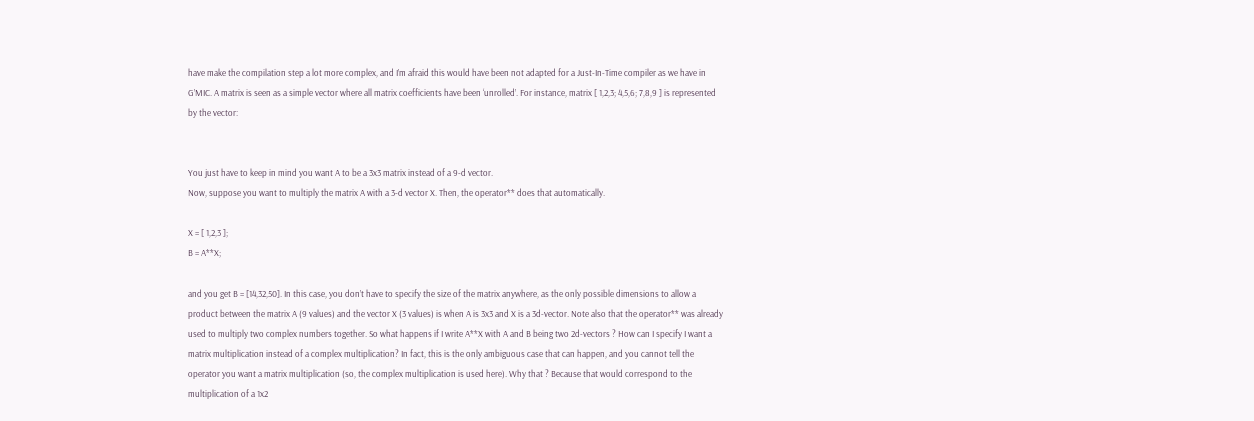have make the compilation step a lot more complex, and I’m afraid this would have been not adapted for a Just-In-Time compiler as we have in G’MIC. A matrix is seen as a simple vector where all matrix coefficients have been ‘unrolled’. For instance, matrix [ 1,2,3; 4,5,6; 7,8,9 ] is represented by the vector:


You just have to keep in mind you want A to be a 3x3 matrix instead of a 9-d vector.
Now, suppose you want to multiply the matrix A with a 3-d vector X. Then, the operator** does that automatically.

X = [ 1,2,3 ];
B = A**X;

and you get B = [14,32,50]. In this case, you don’t have to specify the size of the matrix anywhere, as the only possible dimensions to allow a product between the matrix A (9 values) and the vector X (3 values) is when A is 3x3 and X is a 3d-vector. Note also that the operator** was already used to multiply two complex numbers together. So what happens if I write A**X with A and B being two 2d-vectors ? How can I specify I want a matrix multiplication instead of a complex multiplication? In fact, this is the only ambiguous case that can happen, and you cannot tell the operator you want a matrix multiplication (so, the complex multiplication is used here). Why that ? Because that would correspond to the multiplication of a 1x2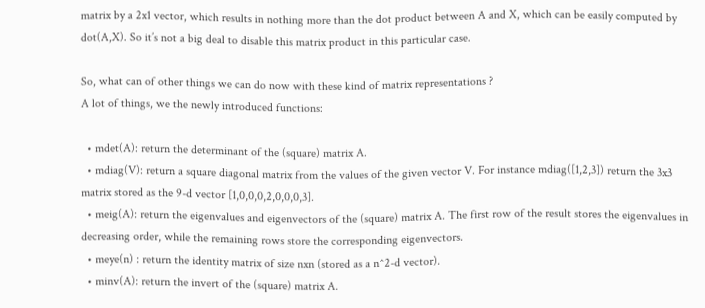matrix by a 2x1 vector, which results in nothing more than the dot product between A and X, which can be easily computed by dot(A,X). So it’s not a big deal to disable this matrix product in this particular case.

So, what can of other things we can do now with these kind of matrix representations ?
A lot of things, we the newly introduced functions:

  • mdet(A): return the determinant of the (square) matrix A.
  • mdiag(V): return a square diagonal matrix from the values of the given vector V. For instance mdiag([1,2,3]) return the 3x3 matrix stored as the 9-d vector [1,0,0,0,2,0,0,0,3].
  • meig(A): return the eigenvalues and eigenvectors of the (square) matrix A. The first row of the result stores the eigenvalues in decreasing order, while the remaining rows store the corresponding eigenvectors.
  • meye(n) : return the identity matrix of size nxn (stored as a n^2-d vector).
  • minv(A): return the invert of the (square) matrix A.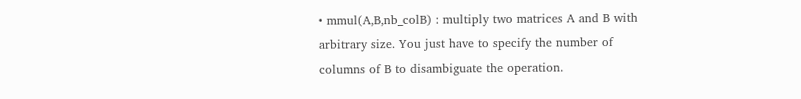• mmul(A,B,nb_colB) : multiply two matrices A and B with arbitrary size. You just have to specify the number of columns of B to disambiguate the operation.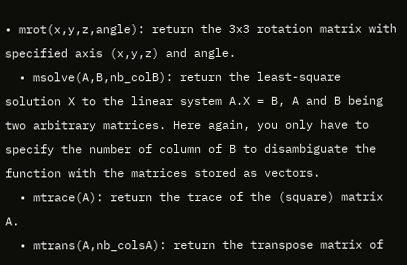• mrot(x,y,z,angle): return the 3x3 rotation matrix with specified axis (x,y,z) and angle.
  • msolve(A,B,nb_colB): return the least-square solution X to the linear system A.X = B, A and B being two arbitrary matrices. Here again, you only have to specify the number of column of B to disambiguate the function with the matrices stored as vectors.
  • mtrace(A): return the trace of the (square) matrix A.
  • mtrans(A,nb_colsA): return the transpose matrix of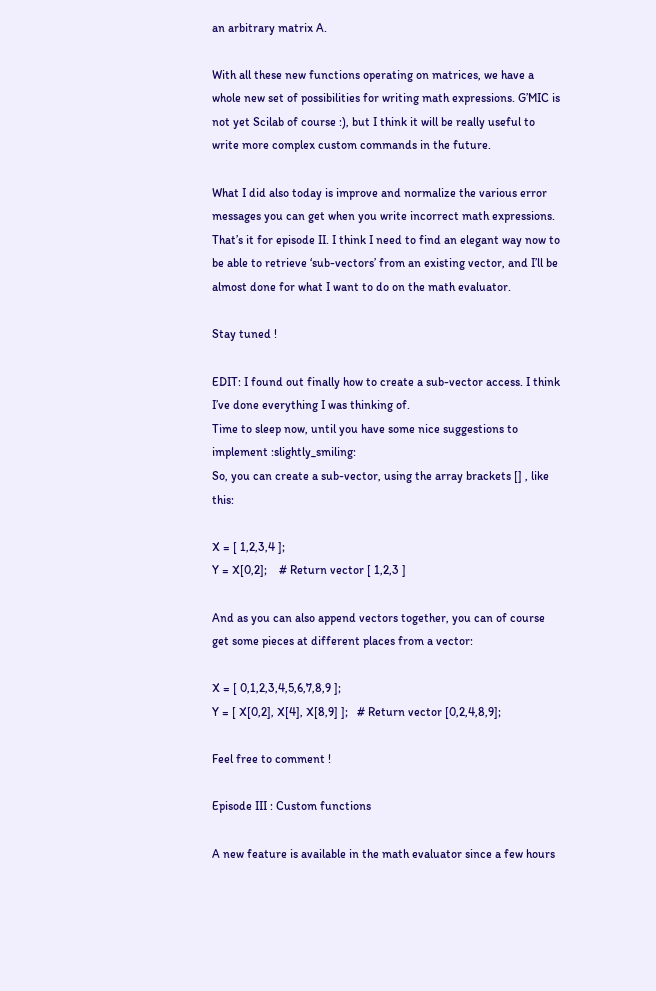an arbitrary matrix A.

With all these new functions operating on matrices, we have a whole new set of possibilities for writing math expressions. G’MIC is not yet Scilab of course :), but I think it will be really useful to write more complex custom commands in the future.

What I did also today is improve and normalize the various error messages you can get when you write incorrect math expressions.
That’s it for episode II. I think I need to find an elegant way now to be able to retrieve ‘sub-vectors’ from an existing vector, and I’ll be almost done for what I want to do on the math evaluator.

Stay tuned !

EDIT: I found out finally how to create a sub-vector access. I think I’ve done everything I was thinking of.
Time to sleep now, until you have some nice suggestions to implement :slightly_smiling:
So, you can create a sub-vector, using the array brackets [] , like this:

X = [ 1,2,3,4 ];
Y = X[0,2];    # Return vector [ 1,2,3 ]

And as you can also append vectors together, you can of course get some pieces at different places from a vector:

X = [ 0,1,2,3,4,5,6,7,8,9 ];
Y = [ X[0,2], X[4], X[8,9] ];   # Return vector [0,2,4,8,9];

Feel free to comment !

Episode III : Custom functions

A new feature is available in the math evaluator since a few hours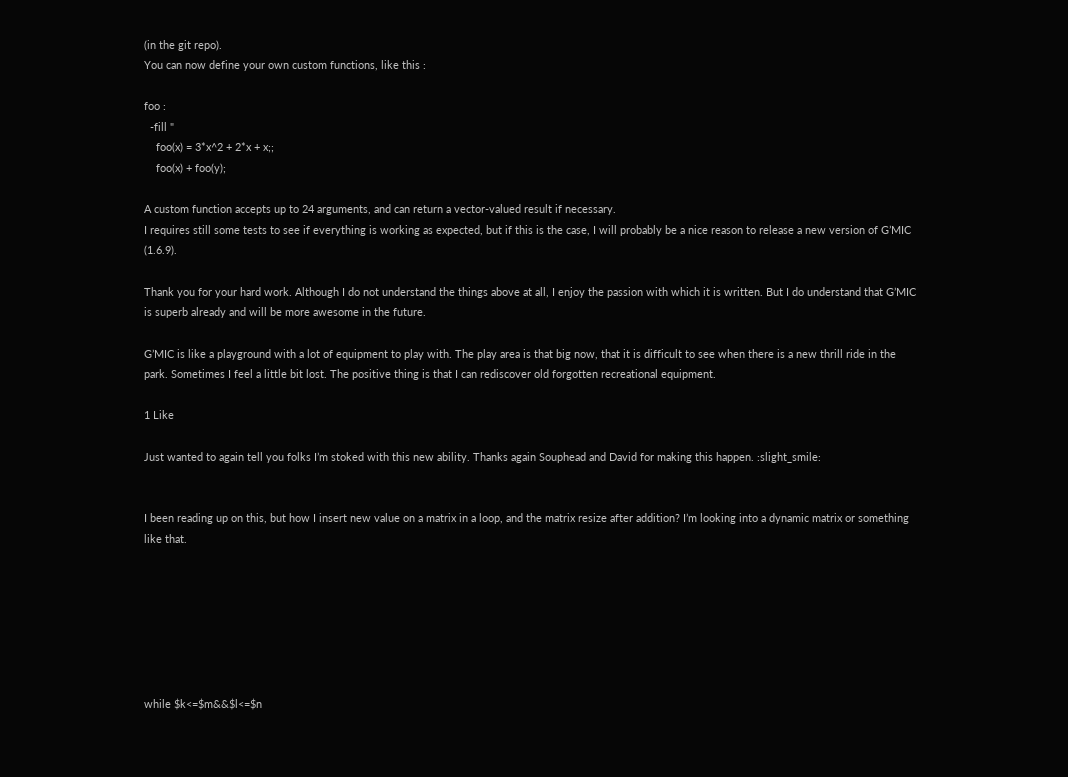(in the git repo).
You can now define your own custom functions, like this :

foo :
  -fill "
    foo(x) = 3*x^2 + 2*x + x;;
    foo(x) + foo(y);

A custom function accepts up to 24 arguments, and can return a vector-valued result if necessary.
I requires still some tests to see if everything is working as expected, but if this is the case, I will probably be a nice reason to release a new version of G’MIC (1.6.9).

Thank you for your hard work. Although I do not understand the things above at all, I enjoy the passion with which it is written. But I do understand that G’MIC is superb already and will be more awesome in the future.

G’MIC is like a playground with a lot of equipment to play with. The play area is that big now, that it is difficult to see when there is a new thrill ride in the park. Sometimes I feel a little bit lost. The positive thing is that I can rediscover old forgotten recreational equipment.

1 Like

Just wanted to again tell you folks I’m stoked with this new ability. Thanks again Souphead and David for making this happen. :slight_smile:


I been reading up on this, but how I insert new value on a matrix in a loop, and the matrix resize after addition? I’m looking into a dynamic matrix or something like that.







while $k<=$m&&$l<=$n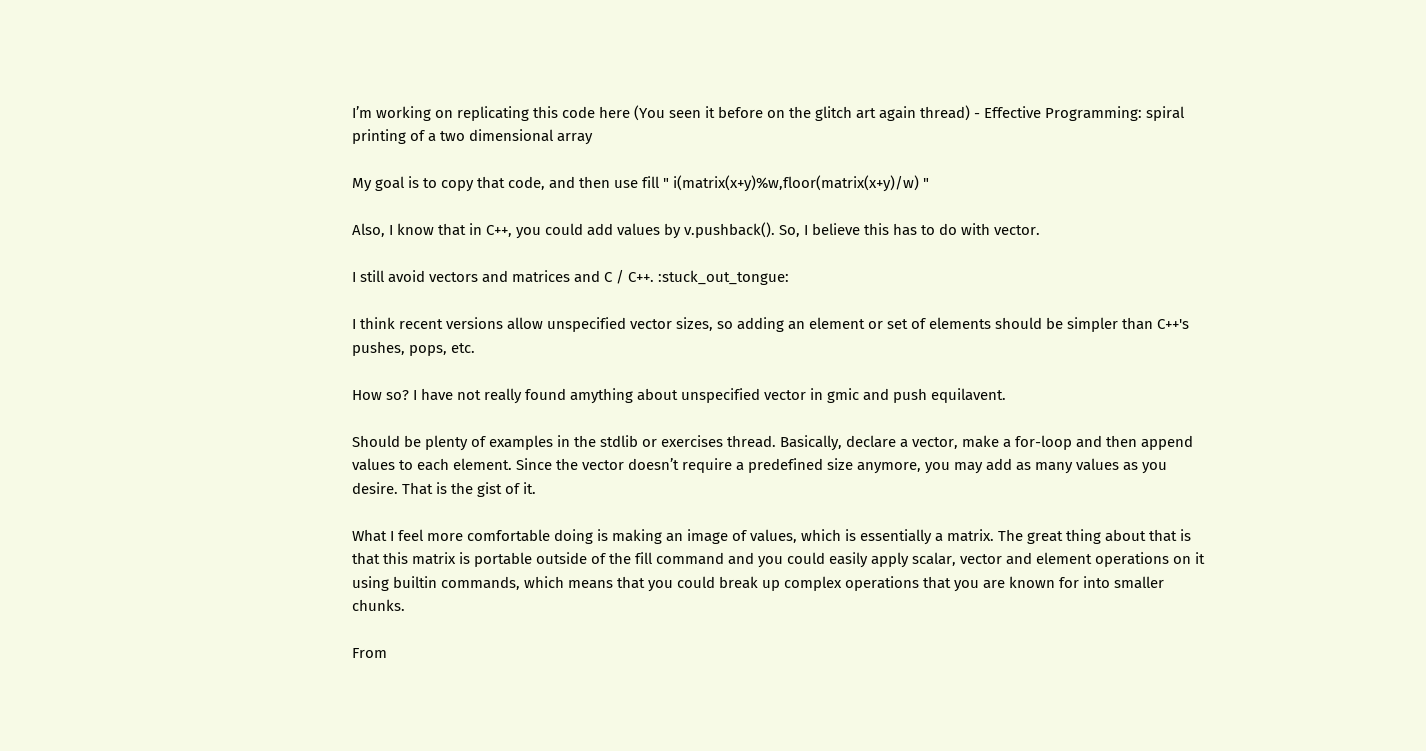I’m working on replicating this code here (You seen it before on the glitch art again thread) - Effective Programming: spiral printing of a two dimensional array

My goal is to copy that code, and then use fill " i(matrix(x+y)%w,floor(matrix(x+y)/w) "

Also, I know that in C++, you could add values by v.pushback(). So, I believe this has to do with vector.

I still avoid vectors and matrices and C / C++. :stuck_out_tongue:

I think recent versions allow unspecified vector sizes, so adding an element or set of elements should be simpler than C++'s pushes, pops, etc.

How so? I have not really found amything about unspecified vector in gmic and push equilavent.

Should be plenty of examples in the stdlib or exercises thread. Basically, declare a vector, make a for-loop and then append values to each element. Since the vector doesn’t require a predefined size anymore, you may add as many values as you desire. That is the gist of it.

What I feel more comfortable doing is making an image of values, which is essentially a matrix. The great thing about that is that this matrix is portable outside of the fill command and you could easily apply scalar, vector and element operations on it using builtin commands, which means that you could break up complex operations that you are known for into smaller chunks.

From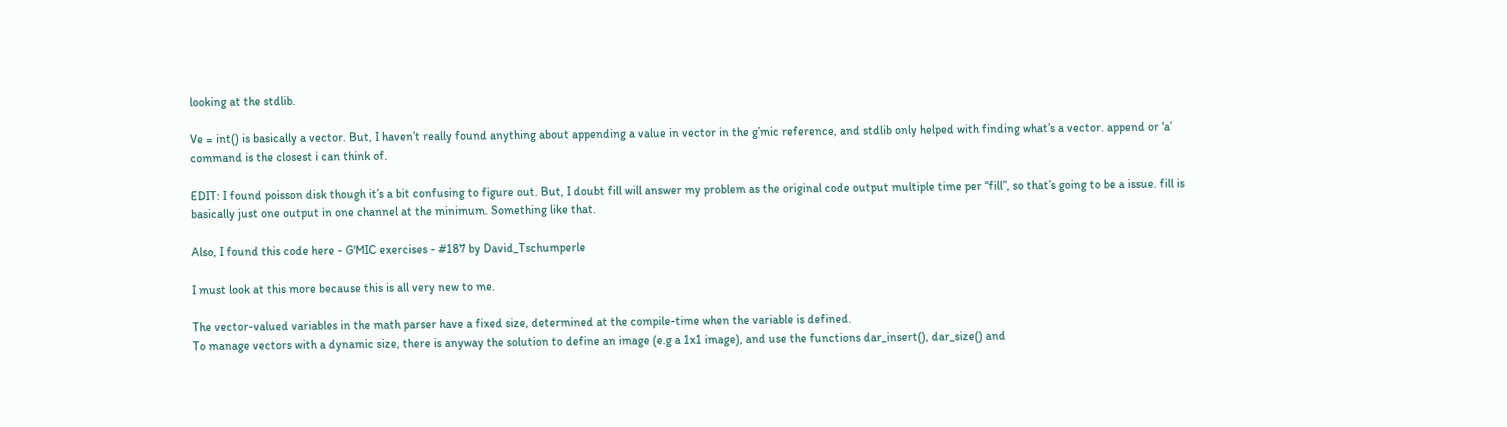looking at the stdlib.

Ve = int() is basically a vector. But, I haven’t really found anything about appending a value in vector in the g’mic reference, and stdlib only helped with finding what’s a vector. append or ‘a’ command is the closest i can think of.

EDIT: I found poisson disk though it’s a bit confusing to figure out. But, I doubt fill will answer my problem as the original code output multiple time per “fill”, so that’s going to be a issue. fill is basically just one output in one channel at the minimum. Something like that.

Also, I found this code here - G'MIC exercises - #187 by David_Tschumperle

I must look at this more because this is all very new to me.

The vector-valued variables in the math parser have a fixed size, determined at the compile-time when the variable is defined.
To manage vectors with a dynamic size, there is anyway the solution to define an image (e.g a 1x1 image), and use the functions dar_insert(), dar_size() and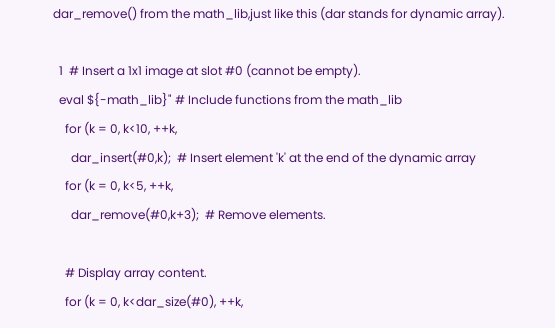dar_remove() from the math_lib,just like this (dar stands for dynamic array).

  1  # Insert a 1x1 image at slot #0 (cannot be empty).
  eval ${-math_lib}" # Include functions from the math_lib
    for (k = 0, k<10, ++k,
      dar_insert(#0,k);  # Insert element 'k' at the end of the dynamic array
    for (k = 0, k<5, ++k,
      dar_remove(#0,k+3);  # Remove elements.

    # Display array content.
    for (k = 0, k<dar_size(#0), ++k,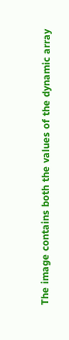The image contains both the values of the dynamic array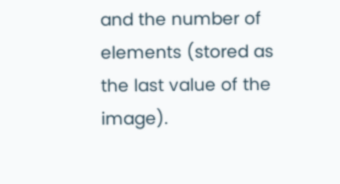and the number of elements (stored as the last value of the image).